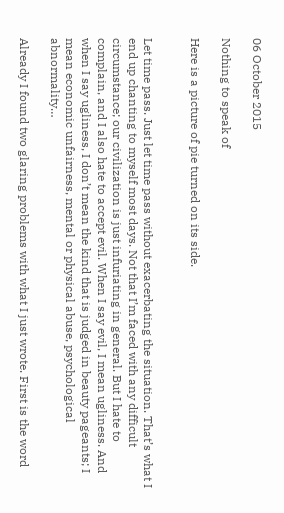06 October 2015

Nothing to speak of

Here is a picture of pie turned on its side.


Let time pass. Just let time pass without exacerbating the situation. That’s what I end up chanting to myself most days. Not that I’m faced with any difficult circumstance; our civilization is just infuriating in general. But I hate to complain, and I also hate to accept evil. When I say evil, I mean ugliness. And when I say ugliness, I don’t mean the kind that is judged in beauty pageants; I mean economic unfairness, mental or physical abuse, psychological abnormality…

Already I found two glaring problems with what I just wrote. First is the word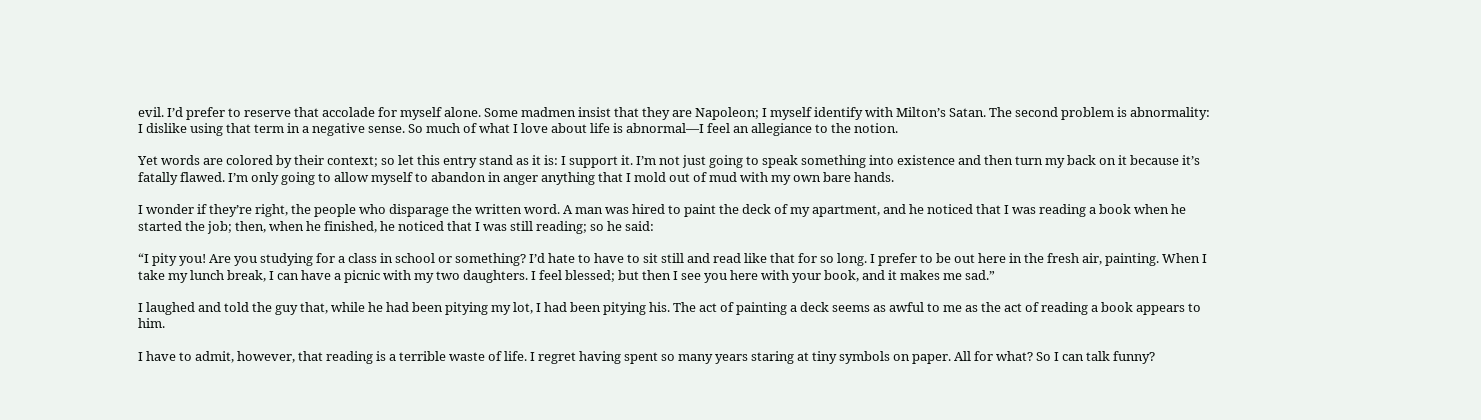evil. I’d prefer to reserve that accolade for myself alone. Some madmen insist that they are Napoleon; I myself identify with Milton’s Satan. The second problem is abnormality: I dislike using that term in a negative sense. So much of what I love about life is abnormal—I feel an allegiance to the notion.

Yet words are colored by their context; so let this entry stand as it is: I support it. I’m not just going to speak something into existence and then turn my back on it because it’s fatally flawed. I’m only going to allow myself to abandon in anger anything that I mold out of mud with my own bare hands.

I wonder if they’re right, the people who disparage the written word. A man was hired to paint the deck of my apartment, and he noticed that I was reading a book when he started the job; then, when he finished, he noticed that I was still reading; so he said:

“I pity you! Are you studying for a class in school or something? I’d hate to have to sit still and read like that for so long. I prefer to be out here in the fresh air, painting. When I take my lunch break, I can have a picnic with my two daughters. I feel blessed; but then I see you here with your book, and it makes me sad.”

I laughed and told the guy that, while he had been pitying my lot, I had been pitying his. The act of painting a deck seems as awful to me as the act of reading a book appears to him.

I have to admit, however, that reading is a terrible waste of life. I regret having spent so many years staring at tiny symbols on paper. All for what? So I can talk funny?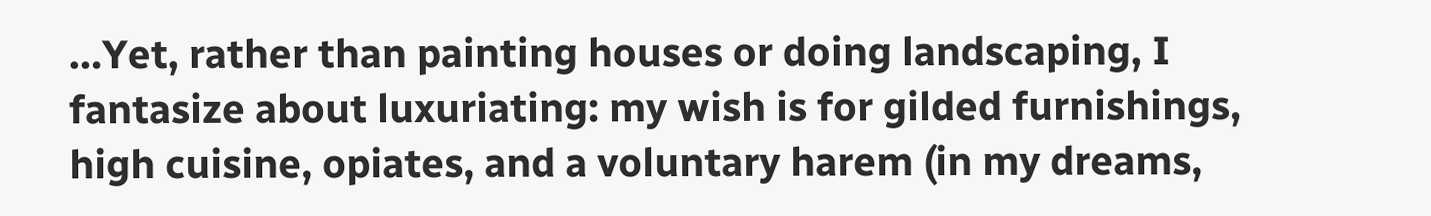…Yet, rather than painting houses or doing landscaping, I fantasize about luxuriating: my wish is for gilded furnishings, high cuisine, opiates, and a voluntary harem (in my dreams,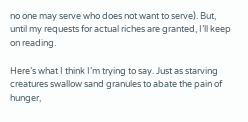no one may serve who does not want to serve). But, until my requests for actual riches are granted, I’ll keep on reading.

Here’s what I think I’m trying to say. Just as starving creatures swallow sand granules to abate the pain of hunger,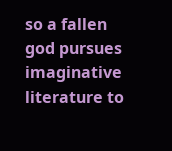so a fallen god pursues imaginative literature to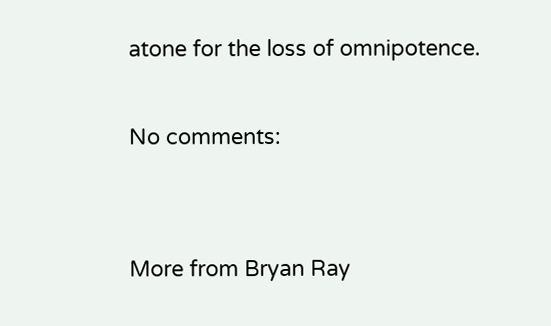atone for the loss of omnipotence.

No comments:


More from Bryan Ray